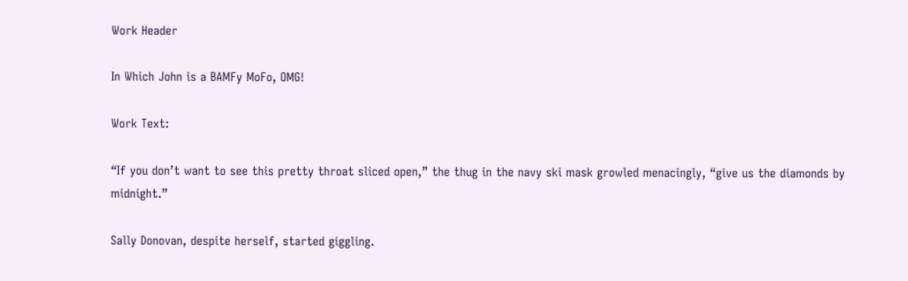Work Header

In Which John is a BAMFy MoFo, OMG!

Work Text:

“If you don’t want to see this pretty throat sliced open,” the thug in the navy ski mask growled menacingly, “give us the diamonds by midnight.”

Sally Donovan, despite herself, started giggling.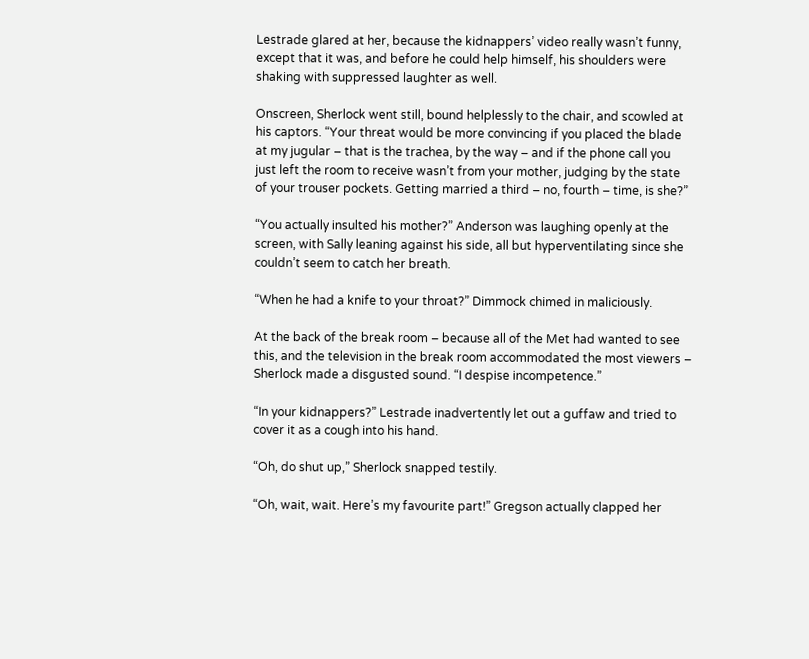Lestrade glared at her, because the kidnappers’ video really wasn’t funny, except that it was, and before he could help himself, his shoulders were shaking with suppressed laughter as well.

Onscreen, Sherlock went still, bound helplessly to the chair, and scowled at his captors. “Your threat would be more convincing if you placed the blade at my jugular – that is the trachea, by the way – and if the phone call you just left the room to receive wasn’t from your mother, judging by the state of your trouser pockets. Getting married a third – no, fourth – time, is she?”

“You actually insulted his mother?” Anderson was laughing openly at the screen, with Sally leaning against his side, all but hyperventilating since she couldn’t seem to catch her breath.

“When he had a knife to your throat?” Dimmock chimed in maliciously.

At the back of the break room – because all of the Met had wanted to see this, and the television in the break room accommodated the most viewers – Sherlock made a disgusted sound. “I despise incompetence.”

“In your kidnappers?” Lestrade inadvertently let out a guffaw and tried to cover it as a cough into his hand.

“Oh, do shut up,” Sherlock snapped testily.

“Oh, wait, wait. Here’s my favourite part!” Gregson actually clapped her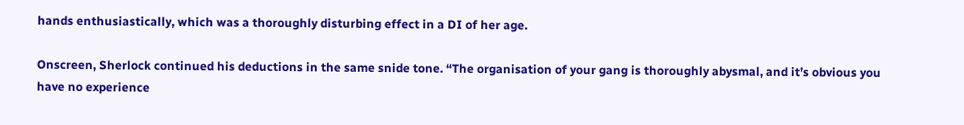hands enthusiastically, which was a thoroughly disturbing effect in a DI of her age.

Onscreen, Sherlock continued his deductions in the same snide tone. “The organisation of your gang is thoroughly abysmal, and it’s obvious you have no experience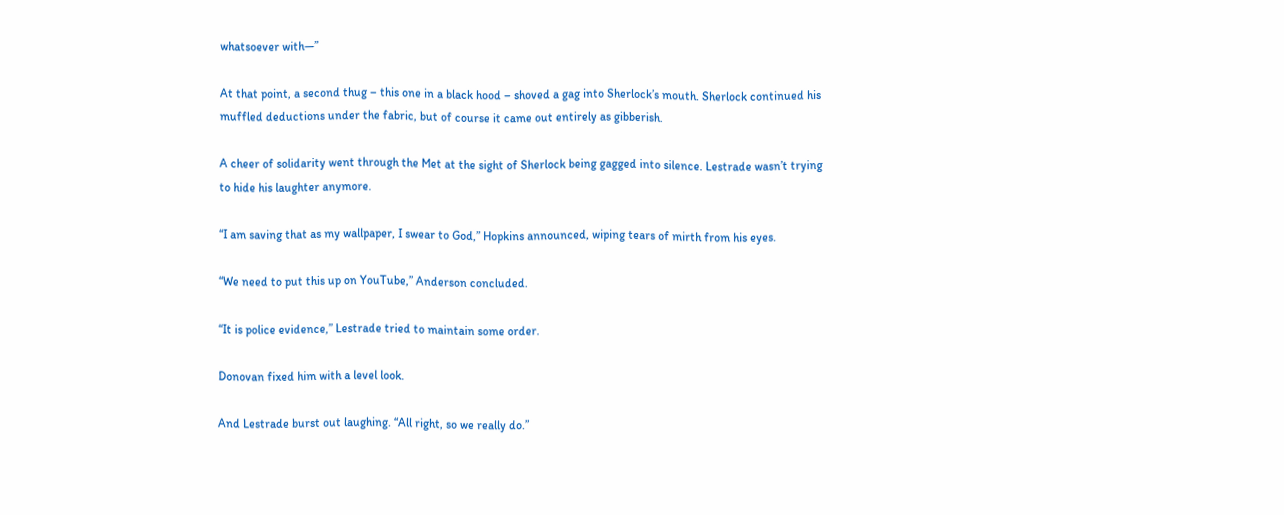whatsoever with—”

At that point, a second thug – this one in a black hood – shoved a gag into Sherlock’s mouth. Sherlock continued his muffled deductions under the fabric, but of course it came out entirely as gibberish.

A cheer of solidarity went through the Met at the sight of Sherlock being gagged into silence. Lestrade wasn’t trying to hide his laughter anymore.

“I am saving that as my wallpaper, I swear to God,” Hopkins announced, wiping tears of mirth from his eyes.

“We need to put this up on YouTube,” Anderson concluded.

“It is police evidence,” Lestrade tried to maintain some order.

Donovan fixed him with a level look.

And Lestrade burst out laughing. “All right, so we really do.”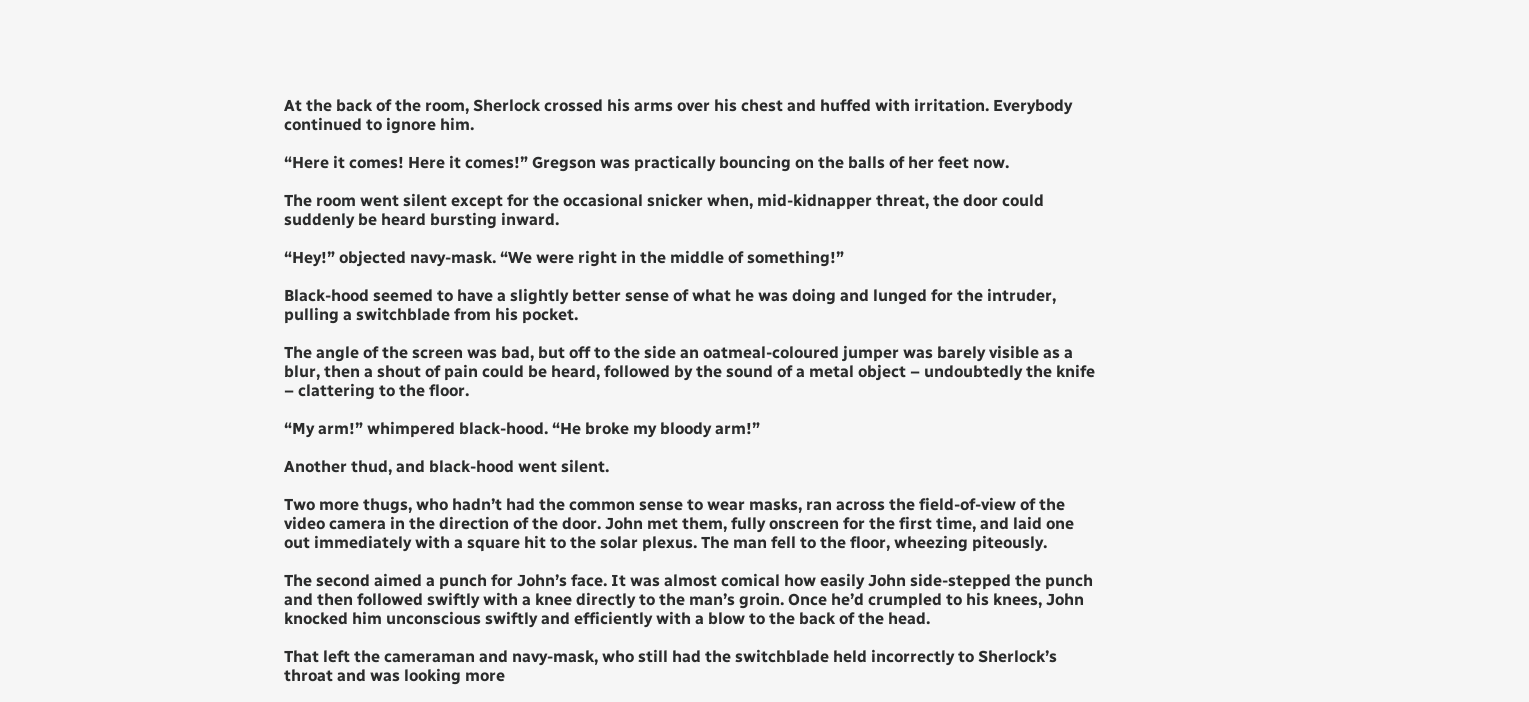At the back of the room, Sherlock crossed his arms over his chest and huffed with irritation. Everybody continued to ignore him.

“Here it comes! Here it comes!” Gregson was practically bouncing on the balls of her feet now.

The room went silent except for the occasional snicker when, mid-kidnapper threat, the door could suddenly be heard bursting inward.

“Hey!” objected navy-mask. “We were right in the middle of something!”

Black-hood seemed to have a slightly better sense of what he was doing and lunged for the intruder, pulling a switchblade from his pocket.

The angle of the screen was bad, but off to the side an oatmeal-coloured jumper was barely visible as a blur, then a shout of pain could be heard, followed by the sound of a metal object – undoubtedly the knife – clattering to the floor.

“My arm!” whimpered black-hood. “He broke my bloody arm!”

Another thud, and black-hood went silent.

Two more thugs, who hadn’t had the common sense to wear masks, ran across the field-of-view of the video camera in the direction of the door. John met them, fully onscreen for the first time, and laid one out immediately with a square hit to the solar plexus. The man fell to the floor, wheezing piteously.

The second aimed a punch for John’s face. It was almost comical how easily John side-stepped the punch and then followed swiftly with a knee directly to the man’s groin. Once he’d crumpled to his knees, John knocked him unconscious swiftly and efficiently with a blow to the back of the head.

That left the cameraman and navy-mask, who still had the switchblade held incorrectly to Sherlock’s throat and was looking more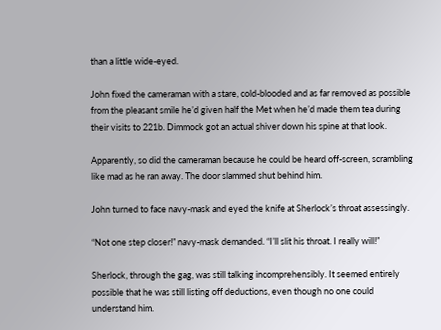than a little wide-eyed.

John fixed the cameraman with a stare, cold-blooded and as far removed as possible from the pleasant smile he’d given half the Met when he’d made them tea during their visits to 221b. Dimmock got an actual shiver down his spine at that look.

Apparently, so did the cameraman because he could be heard off-screen, scrambling like mad as he ran away. The door slammed shut behind him.

John turned to face navy-mask and eyed the knife at Sherlock’s throat assessingly.

“Not one step closer!” navy-mask demanded. “I’ll slit his throat. I really will!”

Sherlock, through the gag, was still talking incomprehensibly. It seemed entirely possible that he was still listing off deductions, even though no one could understand him.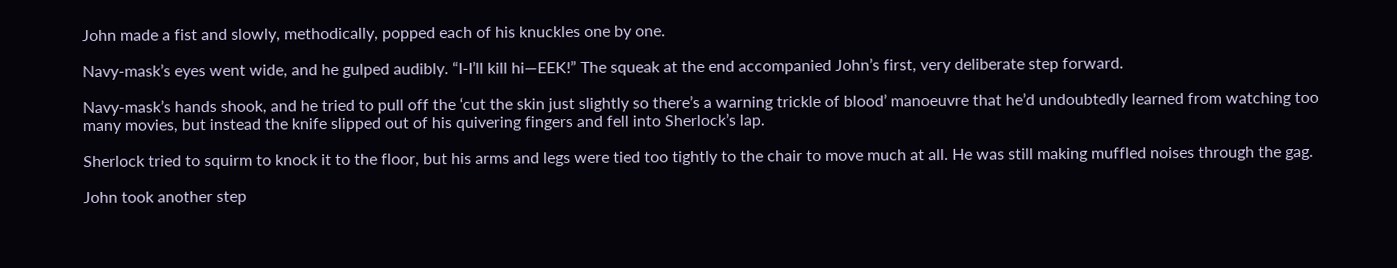John made a fist and slowly, methodically, popped each of his knuckles one by one.

Navy-mask’s eyes went wide, and he gulped audibly. “I-I’ll kill hi—EEK!” The squeak at the end accompanied John’s first, very deliberate step forward.

Navy-mask’s hands shook, and he tried to pull off the ‘cut the skin just slightly so there’s a warning trickle of blood’ manoeuvre that he’d undoubtedly learned from watching too many movies, but instead the knife slipped out of his quivering fingers and fell into Sherlock’s lap.

Sherlock tried to squirm to knock it to the floor, but his arms and legs were tied too tightly to the chair to move much at all. He was still making muffled noises through the gag.

John took another step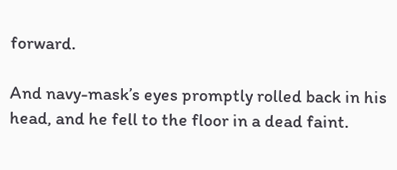forward.

And navy-mask’s eyes promptly rolled back in his head, and he fell to the floor in a dead faint.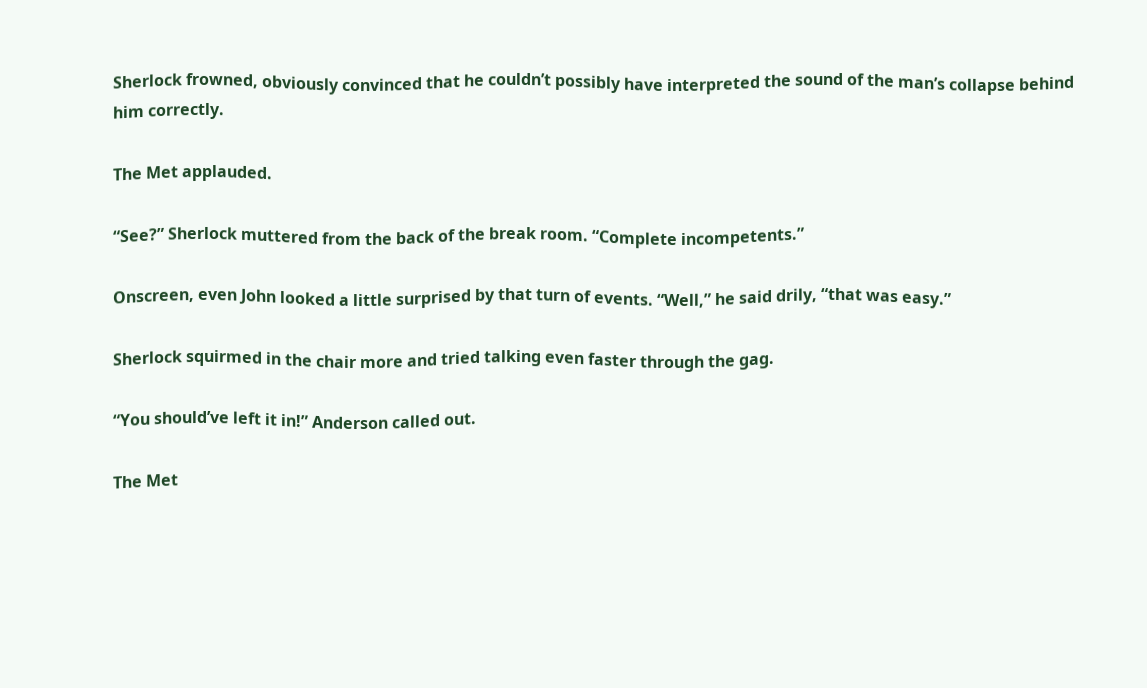Sherlock frowned, obviously convinced that he couldn’t possibly have interpreted the sound of the man’s collapse behind him correctly.

The Met applauded.

“See?” Sherlock muttered from the back of the break room. “Complete incompetents.”

Onscreen, even John looked a little surprised by that turn of events. “Well,” he said drily, “that was easy.”

Sherlock squirmed in the chair more and tried talking even faster through the gag.

“You should’ve left it in!” Anderson called out.

The Met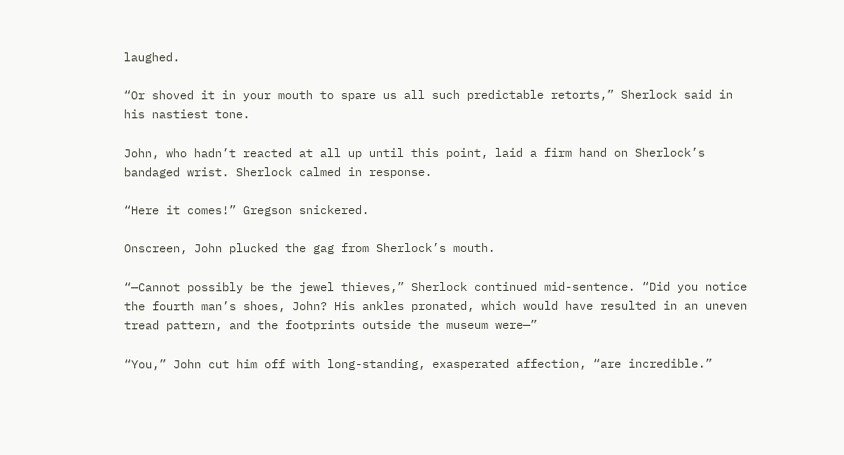laughed.

“Or shoved it in your mouth to spare us all such predictable retorts,” Sherlock said in his nastiest tone.

John, who hadn’t reacted at all up until this point, laid a firm hand on Sherlock’s bandaged wrist. Sherlock calmed in response.

“Here it comes!” Gregson snickered.

Onscreen, John plucked the gag from Sherlock’s mouth.

“—Cannot possibly be the jewel thieves,” Sherlock continued mid-sentence. “Did you notice the fourth man’s shoes, John? His ankles pronated, which would have resulted in an uneven tread pattern, and the footprints outside the museum were—”

“You,” John cut him off with long-standing, exasperated affection, “are incredible.”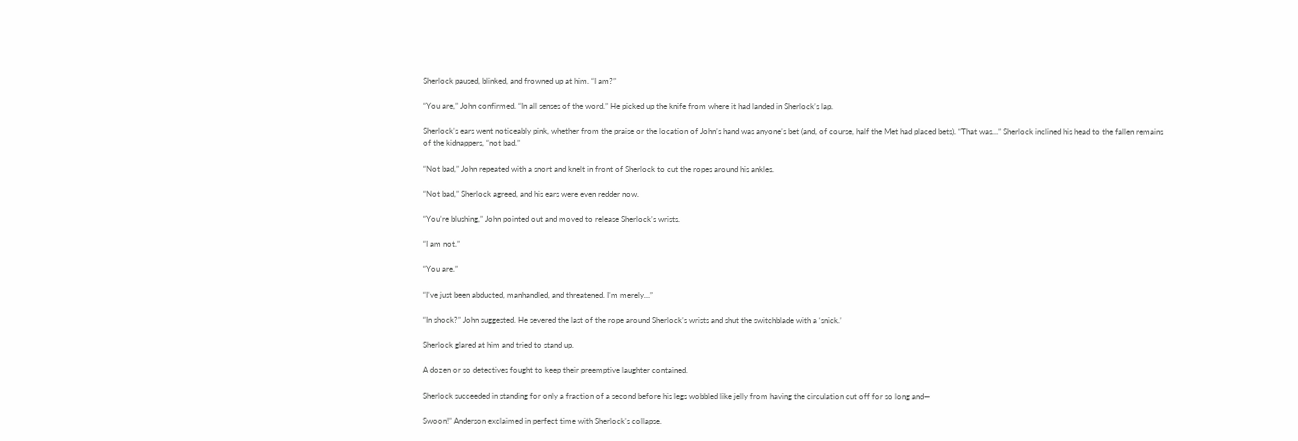Sherlock paused, blinked, and frowned up at him. “I am?”

“You are,” John confirmed. “In all senses of the word.” He picked up the knife from where it had landed in Sherlock’s lap.

Sherlock’s ears went noticeably pink, whether from the praise or the location of John’s hand was anyone’s bet (and, of course, half the Met had placed bets). “That was…” Sherlock inclined his head to the fallen remains of the kidnappers, “not bad.”

“Not bad,” John repeated with a snort and knelt in front of Sherlock to cut the ropes around his ankles.

“Not bad,” Sherlock agreed, and his ears were even redder now.

“You’re blushing,” John pointed out and moved to release Sherlock’s wrists.

“I am not.”

“You are.”

“I’ve just been abducted, manhandled, and threatened. I’m merely…”

“In shock?” John suggested. He severed the last of the rope around Sherlock’s wrists and shut the switchblade with a ‘snick.’

Sherlock glared at him and tried to stand up.

A dozen or so detectives fought to keep their preemptive laughter contained.

Sherlock succeeded in standing for only a fraction of a second before his legs wobbled like jelly from having the circulation cut off for so long and—

Swoon!” Anderson exclaimed in perfect time with Sherlock’s collapse.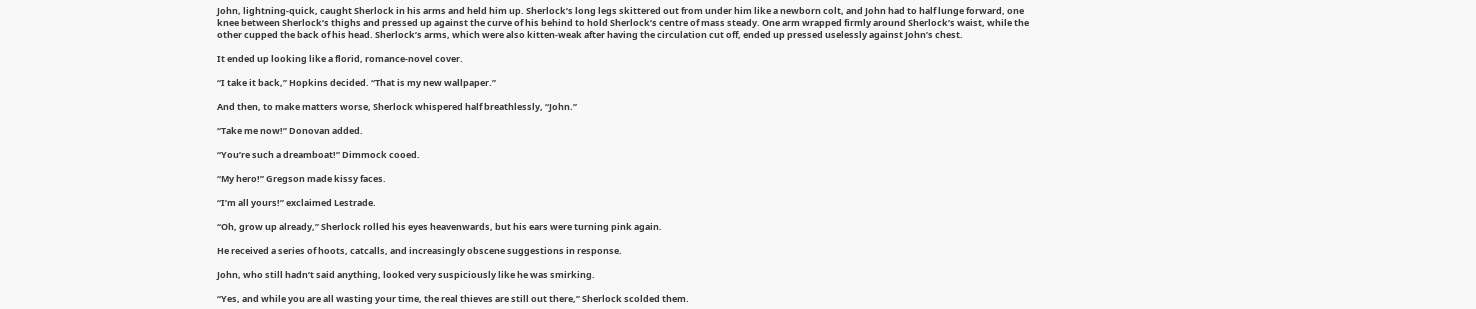John, lightning-quick, caught Sherlock in his arms and held him up. Sherlock’s long legs skittered out from under him like a newborn colt, and John had to half lunge forward, one knee between Sherlock’s thighs and pressed up against the curve of his behind to hold Sherlock’s centre of mass steady. One arm wrapped firmly around Sherlock’s waist, while the other cupped the back of his head. Sherlock’s arms, which were also kitten-weak after having the circulation cut off, ended up pressed uselessly against John’s chest.

It ended up looking like a florid, romance-novel cover.

“I take it back,” Hopkins decided. “That is my new wallpaper.”

And then, to make matters worse, Sherlock whispered half breathlessly, “John.”

“Take me now!” Donovan added.

“You’re such a dreamboat!” Dimmock cooed.

“My hero!” Gregson made kissy faces.

“I’m all yours!” exclaimed Lestrade.

“Oh, grow up already,” Sherlock rolled his eyes heavenwards, but his ears were turning pink again.

He received a series of hoots, catcalls, and increasingly obscene suggestions in response.

John, who still hadn’t said anything, looked very suspiciously like he was smirking.

“Yes, and while you are all wasting your time, the real thieves are still out there,” Sherlock scolded them.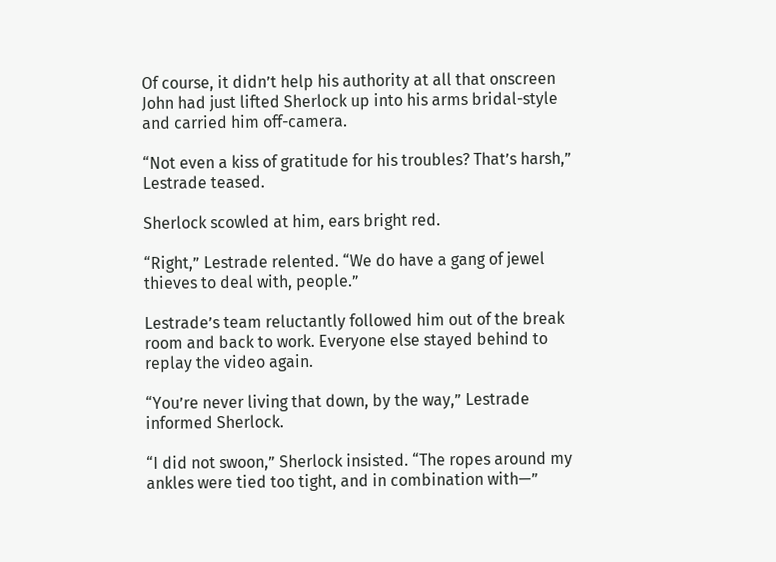Of course, it didn’t help his authority at all that onscreen John had just lifted Sherlock up into his arms bridal-style and carried him off-camera.

“Not even a kiss of gratitude for his troubles? That’s harsh,” Lestrade teased.

Sherlock scowled at him, ears bright red.

“Right,” Lestrade relented. “We do have a gang of jewel thieves to deal with, people.”

Lestrade’s team reluctantly followed him out of the break room and back to work. Everyone else stayed behind to replay the video again.

“You’re never living that down, by the way,” Lestrade informed Sherlock.

“I did not swoon,” Sherlock insisted. “The ropes around my ankles were tied too tight, and in combination with—”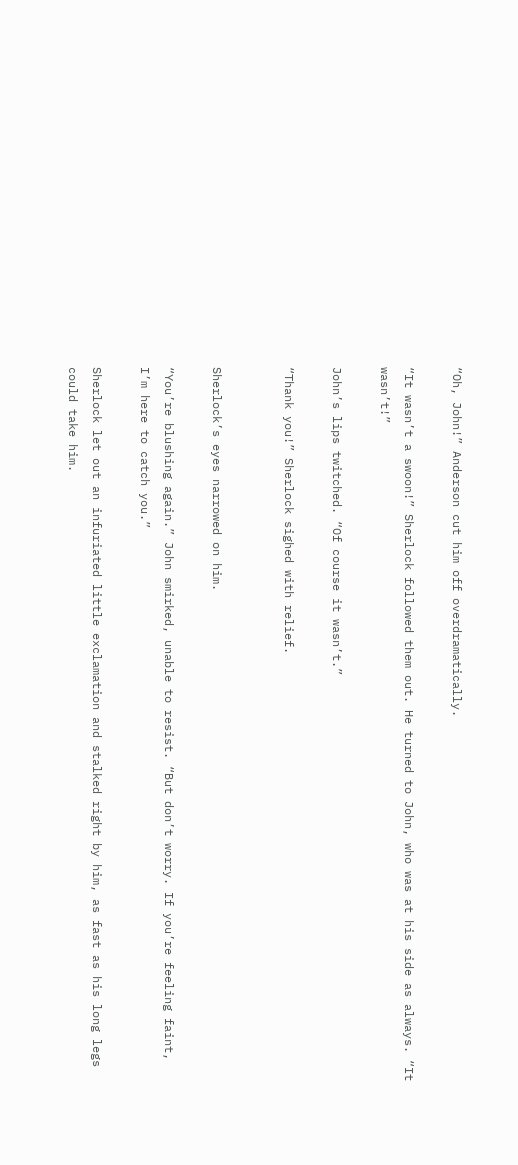“Oh, John!” Anderson cut him off overdramatically.

“It wasn’t a swoon!” Sherlock followed them out. He turned to John, who was at his side as always. “It wasn’t!”

John’s lips twitched. “Of course it wasn’t.”

“Thank you!” Sherlock sighed with relief.


Sherlock’s eyes narrowed on him.

“You’re blushing again.” John smirked, unable to resist. “But don’t worry. If you’re feeling faint, I’m here to catch you.”

Sherlock let out an infuriated little exclamation and stalked right by him, as fast as his long legs could take him.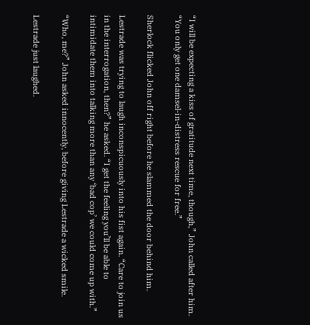“I will be expecting a kiss of gratitude next time, though,” John called after him. “You only get one damsel-in-distress rescue for free.”

Sherlock flicked John off right before he slammed the door behind him.

Lestrade was trying to laugh inconspicuously into his fist again. “Care to join us in the interrogation, then?” he asked. “I get the feeling you’ll be able to intimidate them into talking more than any ‘bad cop’ we could come up with.”

“Who, me?” John asked innocently, before giving Lestrade a wicked smile.

Lestrade just laughed.